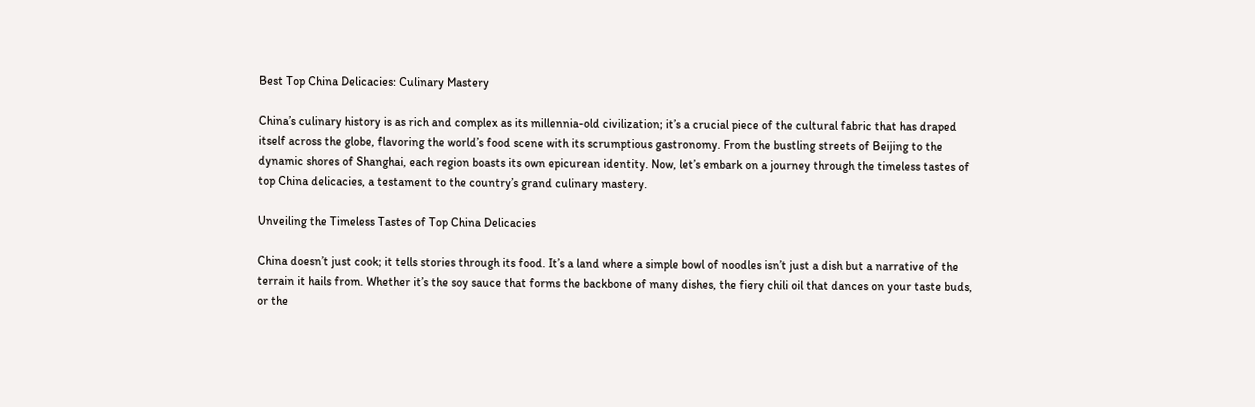Best Top China Delicacies: Culinary Mastery

China’s culinary history is as rich and complex as its millennia-old civilization; it’s a crucial piece of the cultural fabric that has draped itself across the globe, flavoring the world’s food scene with its scrumptious gastronomy. From the bustling streets of Beijing to the dynamic shores of Shanghai, each region boasts its own epicurean identity. Now, let’s embark on a journey through the timeless tastes of top China delicacies, a testament to the country’s grand culinary mastery.

Unveiling the Timeless Tastes of Top China Delicacies

China doesn’t just cook; it tells stories through its food. It’s a land where a simple bowl of noodles isn’t just a dish but a narrative of the terrain it hails from. Whether it’s the soy sauce that forms the backbone of many dishes, the fiery chili oil that dances on your taste buds, or the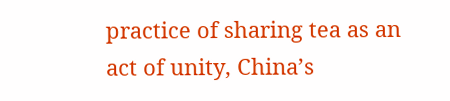practice of sharing tea as an act of unity, China’s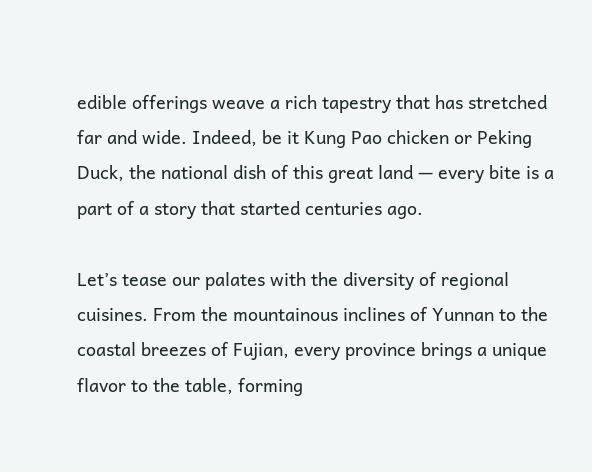edible offerings weave a rich tapestry that has stretched far and wide. Indeed, be it Kung Pao chicken or Peking Duck, the national dish of this great land — every bite is a part of a story that started centuries ago.

Let’s tease our palates with the diversity of regional cuisines. From the mountainous inclines of Yunnan to the coastal breezes of Fujian, every province brings a unique flavor to the table, forming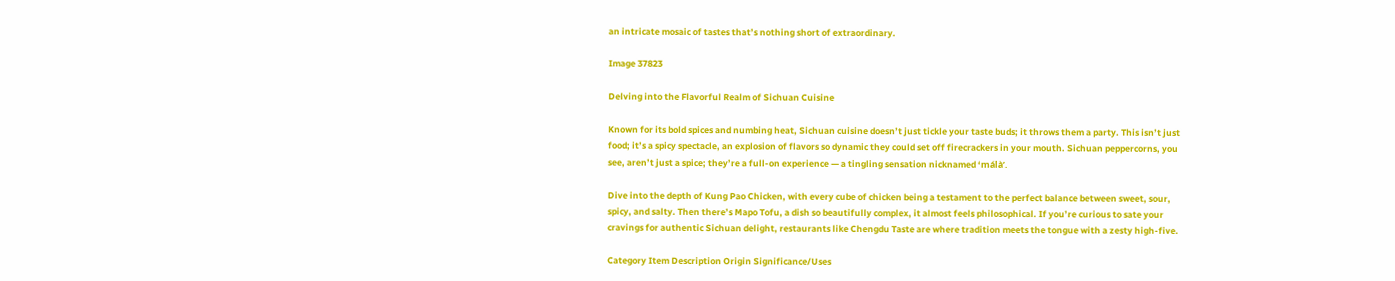an intricate mosaic of tastes that’s nothing short of extraordinary.

Image 37823

Delving into the Flavorful Realm of Sichuan Cuisine

Known for its bold spices and numbing heat, Sichuan cuisine doesn’t just tickle your taste buds; it throws them a party. This isn’t just food; it’s a spicy spectacle, an explosion of flavors so dynamic they could set off firecrackers in your mouth. Sichuan peppercorns, you see, aren’t just a spice; they’re a full-on experience — a tingling sensation nicknamed ‘málà’.

Dive into the depth of Kung Pao Chicken, with every cube of chicken being a testament to the perfect balance between sweet, sour, spicy, and salty. Then there’s Mapo Tofu, a dish so beautifully complex, it almost feels philosophical. If you’re curious to sate your cravings for authentic Sichuan delight, restaurants like Chengdu Taste are where tradition meets the tongue with a zesty high-five.

Category Item Description Origin Significance/Uses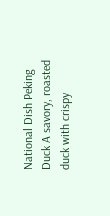National Dish Peking Duck A savory, roasted duck with crispy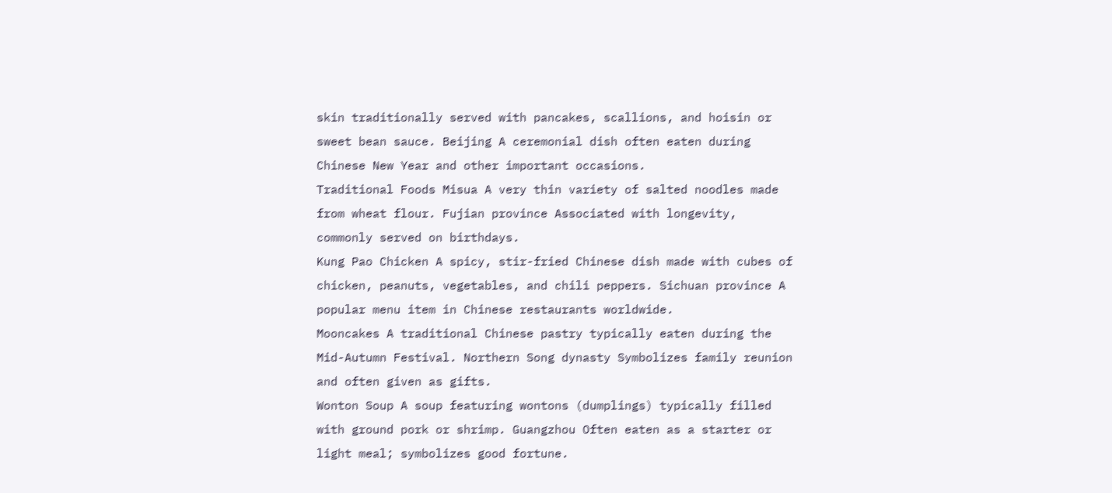skin traditionally served with pancakes, scallions, and hoisin or sweet bean sauce. Beijing A ceremonial dish often eaten during Chinese New Year and other important occasions.
Traditional Foods Misua A very thin variety of salted noodles made from wheat flour. Fujian province Associated with longevity, commonly served on birthdays.
Kung Pao Chicken A spicy, stir-fried Chinese dish made with cubes of chicken, peanuts, vegetables, and chili peppers. Sichuan province A popular menu item in Chinese restaurants worldwide.
Mooncakes A traditional Chinese pastry typically eaten during the Mid-Autumn Festival. Northern Song dynasty Symbolizes family reunion and often given as gifts.
Wonton Soup A soup featuring wontons (dumplings) typically filled with ground pork or shrimp. Guangzhou Often eaten as a starter or light meal; symbolizes good fortune.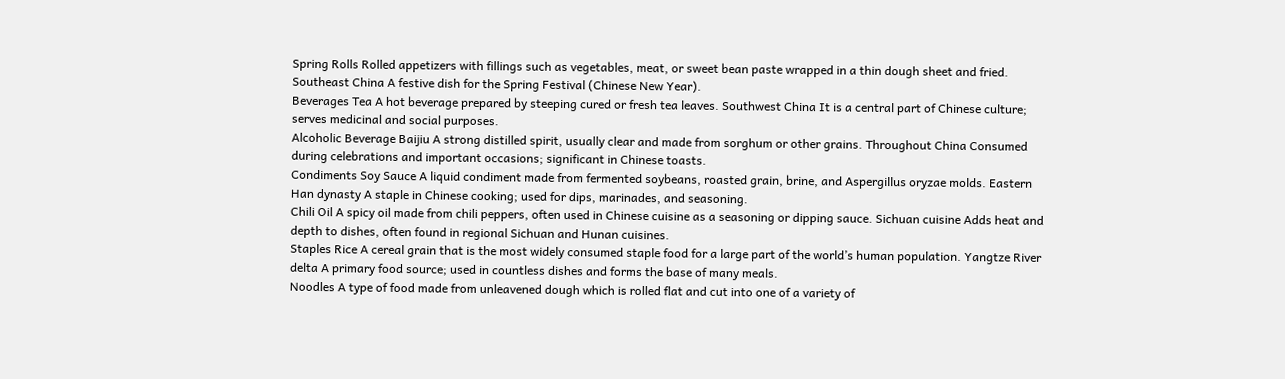Spring Rolls Rolled appetizers with fillings such as vegetables, meat, or sweet bean paste wrapped in a thin dough sheet and fried. Southeast China A festive dish for the Spring Festival (Chinese New Year).
Beverages Tea A hot beverage prepared by steeping cured or fresh tea leaves. Southwest China It is a central part of Chinese culture; serves medicinal and social purposes.
Alcoholic Beverage Baijiu A strong distilled spirit, usually clear and made from sorghum or other grains. Throughout China Consumed during celebrations and important occasions; significant in Chinese toasts.
Condiments Soy Sauce A liquid condiment made from fermented soybeans, roasted grain, brine, and Aspergillus oryzae molds. Eastern Han dynasty A staple in Chinese cooking; used for dips, marinades, and seasoning.
Chili Oil A spicy oil made from chili peppers, often used in Chinese cuisine as a seasoning or dipping sauce. Sichuan cuisine Adds heat and depth to dishes, often found in regional Sichuan and Hunan cuisines.
Staples Rice A cereal grain that is the most widely consumed staple food for a large part of the world’s human population. Yangtze River delta A primary food source; used in countless dishes and forms the base of many meals.
Noodles A type of food made from unleavened dough which is rolled flat and cut into one of a variety of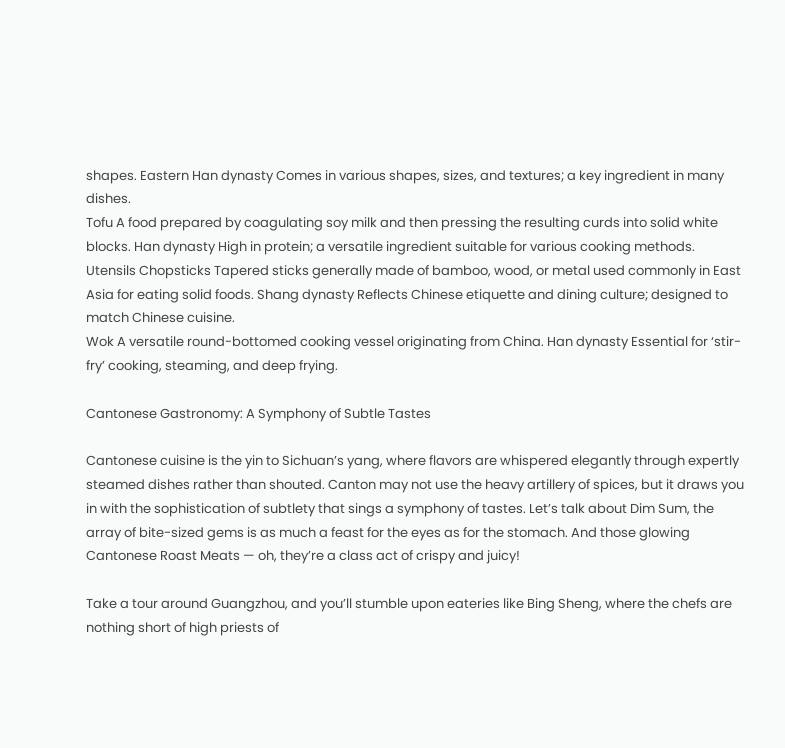shapes. Eastern Han dynasty Comes in various shapes, sizes, and textures; a key ingredient in many dishes.
Tofu A food prepared by coagulating soy milk and then pressing the resulting curds into solid white blocks. Han dynasty High in protein; a versatile ingredient suitable for various cooking methods.
Utensils Chopsticks Tapered sticks generally made of bamboo, wood, or metal used commonly in East Asia for eating solid foods. Shang dynasty Reflects Chinese etiquette and dining culture; designed to match Chinese cuisine.
Wok A versatile round-bottomed cooking vessel originating from China. Han dynasty Essential for ‘stir-fry’ cooking, steaming, and deep frying.

Cantonese Gastronomy: A Symphony of Subtle Tastes

Cantonese cuisine is the yin to Sichuan’s yang, where flavors are whispered elegantly through expertly steamed dishes rather than shouted. Canton may not use the heavy artillery of spices, but it draws you in with the sophistication of subtlety that sings a symphony of tastes. Let’s talk about Dim Sum, the array of bite-sized gems is as much a feast for the eyes as for the stomach. And those glowing Cantonese Roast Meats — oh, they’re a class act of crispy and juicy!

Take a tour around Guangzhou, and you’ll stumble upon eateries like Bing Sheng, where the chefs are nothing short of high priests of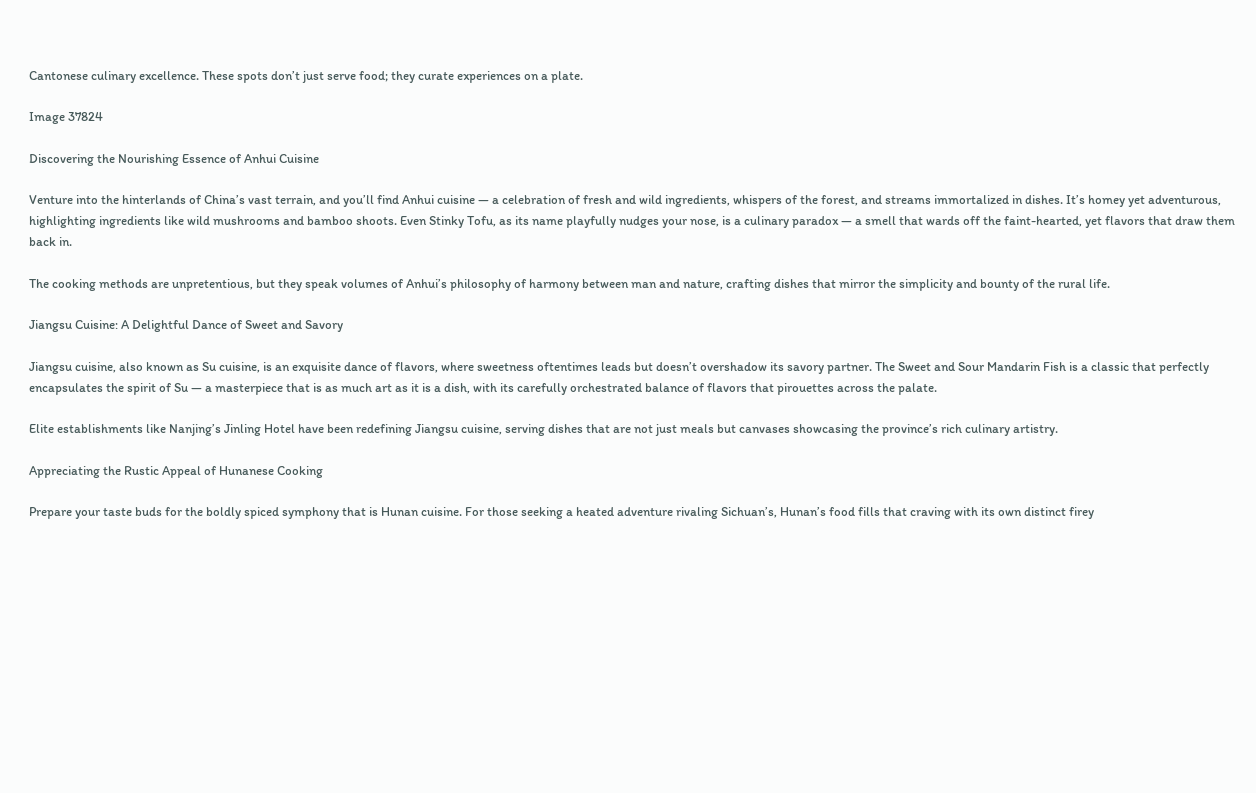Cantonese culinary excellence. These spots don’t just serve food; they curate experiences on a plate.

Image 37824

Discovering the Nourishing Essence of Anhui Cuisine

Venture into the hinterlands of China’s vast terrain, and you’ll find Anhui cuisine — a celebration of fresh and wild ingredients, whispers of the forest, and streams immortalized in dishes. It’s homey yet adventurous, highlighting ingredients like wild mushrooms and bamboo shoots. Even Stinky Tofu, as its name playfully nudges your nose, is a culinary paradox — a smell that wards off the faint-hearted, yet flavors that draw them back in.

The cooking methods are unpretentious, but they speak volumes of Anhui’s philosophy of harmony between man and nature, crafting dishes that mirror the simplicity and bounty of the rural life.

Jiangsu Cuisine: A Delightful Dance of Sweet and Savory

Jiangsu cuisine, also known as Su cuisine, is an exquisite dance of flavors, where sweetness oftentimes leads but doesn’t overshadow its savory partner. The Sweet and Sour Mandarin Fish is a classic that perfectly encapsulates the spirit of Su — a masterpiece that is as much art as it is a dish, with its carefully orchestrated balance of flavors that pirouettes across the palate.

Elite establishments like Nanjing’s Jinling Hotel have been redefining Jiangsu cuisine, serving dishes that are not just meals but canvases showcasing the province’s rich culinary artistry.

Appreciating the Rustic Appeal of Hunanese Cooking

Prepare your taste buds for the boldly spiced symphony that is Hunan cuisine. For those seeking a heated adventure rivaling Sichuan’s, Hunan’s food fills that craving with its own distinct firey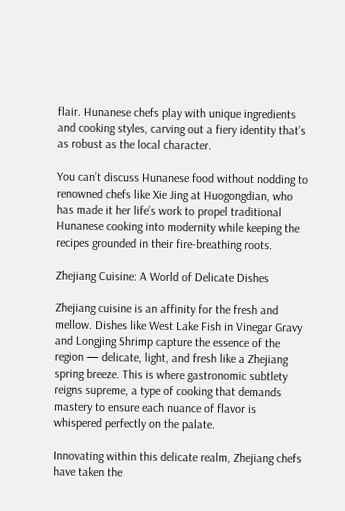flair. Hunanese chefs play with unique ingredients and cooking styles, carving out a fiery identity that’s as robust as the local character.

You can’t discuss Hunanese food without nodding to renowned chefs like Xie Jing at Huogongdian, who has made it her life’s work to propel traditional Hunanese cooking into modernity while keeping the recipes grounded in their fire-breathing roots.

Zhejiang Cuisine: A World of Delicate Dishes

Zhejiang cuisine is an affinity for the fresh and mellow. Dishes like West Lake Fish in Vinegar Gravy and Longjing Shrimp capture the essence of the region — delicate, light, and fresh like a Zhejiang spring breeze. This is where gastronomic subtlety reigns supreme, a type of cooking that demands mastery to ensure each nuance of flavor is whispered perfectly on the palate.

Innovating within this delicate realm, Zhejiang chefs have taken the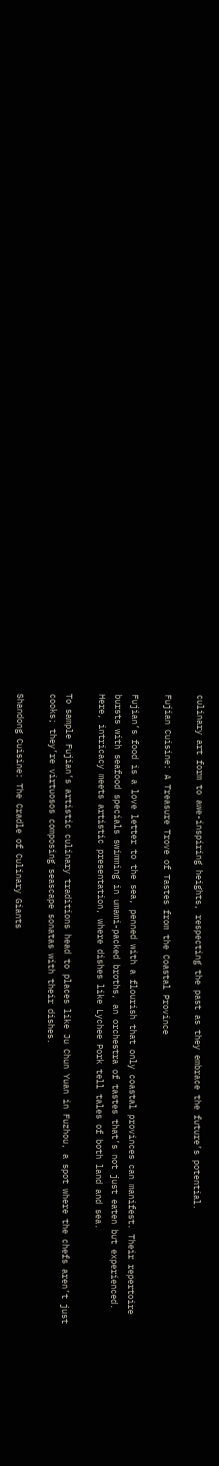culinary art form to awe-inspiring heights, respecting the past as they embrace the future’s potential.

Fujian Cuisine: A Treasure Trove of Tastes from the Coastal Province

Fujian’s food is a love letter to the sea, penned with a flourish that only coastal provinces can manifest. Their repertoire bursts with seafood specials swimming in umami-packed broths, an orchestra of tastes that’s not just eaten but experienced. Here, intricacy meets artistic presentation, where dishes like Lychee Pork tell tales of both land and sea.

To sample Fujian’s artistic culinary traditions head to places like Ju Chun Yuan in Fuzhou, a spot where the chefs aren’t just cooks; they’re virtuosos composing seascape sonatas with their dishes.

Shandong Cuisine: The Cradle of Culinary Giants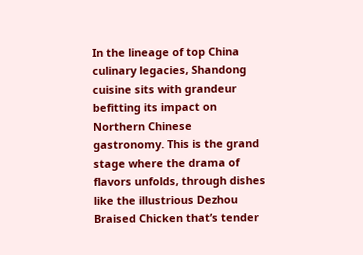In the lineage of top China culinary legacies, Shandong cuisine sits with grandeur befitting its impact on Northern Chinese gastronomy. This is the grand stage where the drama of flavors unfolds, through dishes like the illustrious Dezhou Braised Chicken that’s tender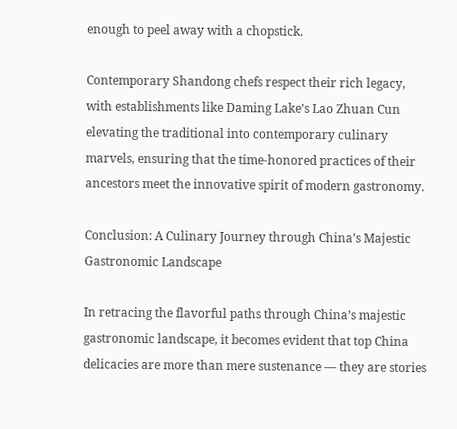enough to peel away with a chopstick.

Contemporary Shandong chefs respect their rich legacy, with establishments like Daming Lake’s Lao Zhuan Cun elevating the traditional into contemporary culinary marvels, ensuring that the time-honored practices of their ancestors meet the innovative spirit of modern gastronomy.

Conclusion: A Culinary Journey through China’s Majestic Gastronomic Landscape

In retracing the flavorful paths through China’s majestic gastronomic landscape, it becomes evident that top China delicacies are more than mere sustenance — they are stories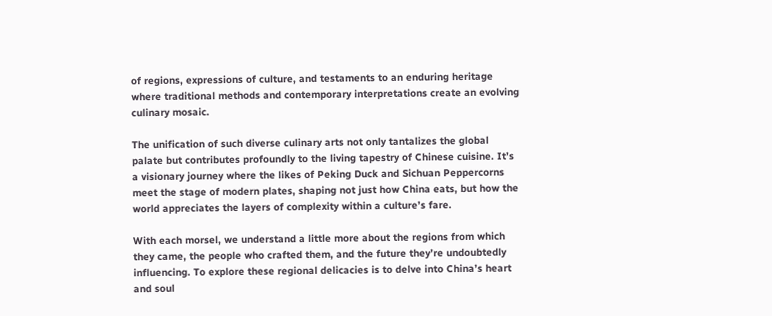of regions, expressions of culture, and testaments to an enduring heritage where traditional methods and contemporary interpretations create an evolving culinary mosaic.

The unification of such diverse culinary arts not only tantalizes the global palate but contributes profoundly to the living tapestry of Chinese cuisine. It’s a visionary journey where the likes of Peking Duck and Sichuan Peppercorns meet the stage of modern plates, shaping not just how China eats, but how the world appreciates the layers of complexity within a culture’s fare.

With each morsel, we understand a little more about the regions from which they came, the people who crafted them, and the future they’re undoubtedly influencing. To explore these regional delicacies is to delve into China’s heart and soul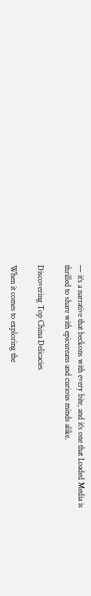— it’s a narrative that beckons with every bite, and it’s one that Loaded Media is thrilled to share with epicureans and curious minds alike.

Discovering Top China Delicacies

When it comes to exploring the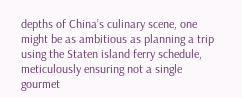depths of China’s culinary scene, one might be as ambitious as planning a trip using the Staten island ferry schedule, meticulously ensuring not a single gourmet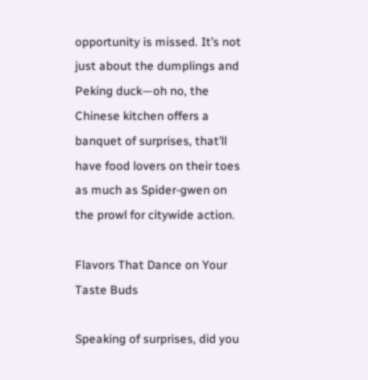opportunity is missed. It’s not just about the dumplings and Peking duck—oh no, the Chinese kitchen offers a banquet of surprises, that’ll have food lovers on their toes as much as Spider-gwen on the prowl for citywide action.

Flavors That Dance on Your Taste Buds

Speaking of surprises, did you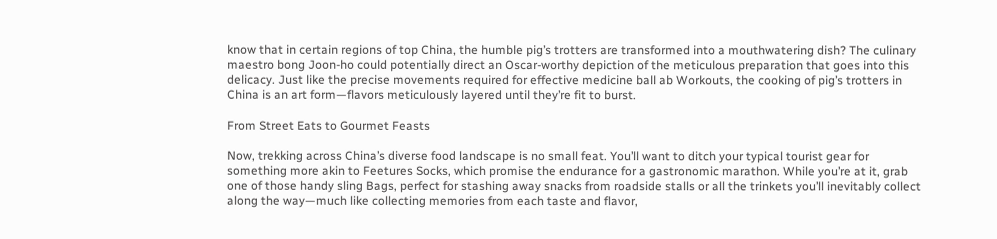know that in certain regions of top China, the humble pig’s trotters are transformed into a mouthwatering dish? The culinary maestro bong Joon-ho could potentially direct an Oscar-worthy depiction of the meticulous preparation that goes into this delicacy. Just like the precise movements required for effective medicine ball ab Workouts, the cooking of pig’s trotters in China is an art form—flavors meticulously layered until they’re fit to burst.

From Street Eats to Gourmet Feasts

Now, trekking across China’s diverse food landscape is no small feat. You’ll want to ditch your typical tourist gear for something more akin to Feetures Socks, which promise the endurance for a gastronomic marathon. While you’re at it, grab one of those handy sling Bags, perfect for stashing away snacks from roadside stalls or all the trinkets you’ll inevitably collect along the way—much like collecting memories from each taste and flavor,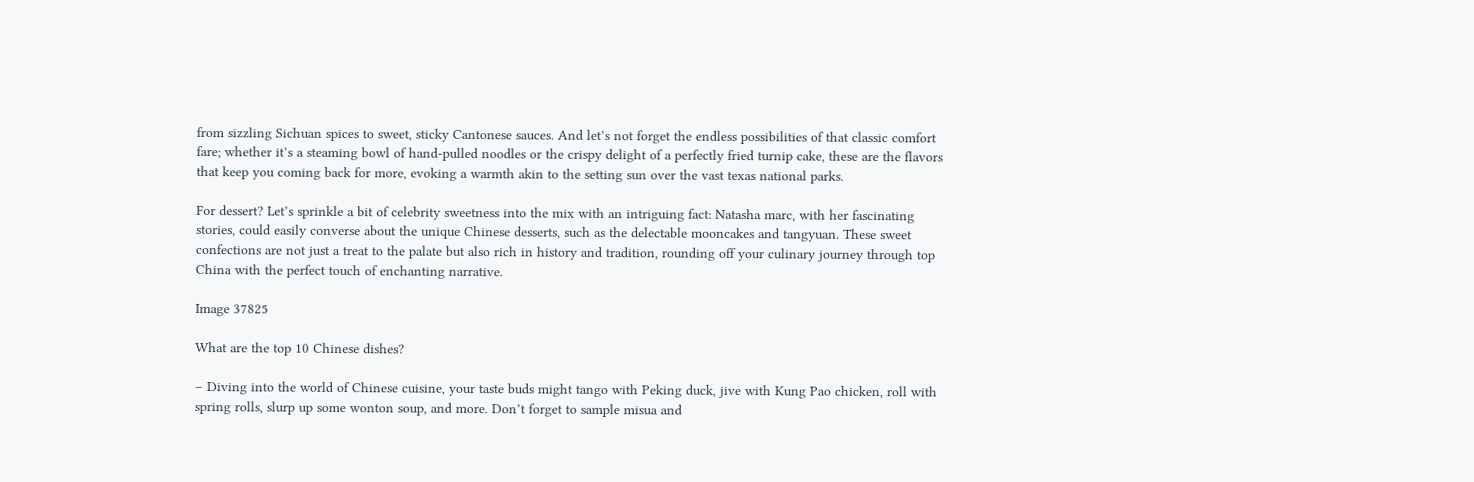from sizzling Sichuan spices to sweet, sticky Cantonese sauces. And let’s not forget the endless possibilities of that classic comfort fare; whether it’s a steaming bowl of hand-pulled noodles or the crispy delight of a perfectly fried turnip cake, these are the flavors that keep you coming back for more, evoking a warmth akin to the setting sun over the vast texas national parks.

For dessert? Let’s sprinkle a bit of celebrity sweetness into the mix with an intriguing fact: Natasha marc, with her fascinating stories, could easily converse about the unique Chinese desserts, such as the delectable mooncakes and tangyuan. These sweet confections are not just a treat to the palate but also rich in history and tradition, rounding off your culinary journey through top China with the perfect touch of enchanting narrative.

Image 37825

What are the top 10 Chinese dishes?

– Diving into the world of Chinese cuisine, your taste buds might tango with Peking duck, jive with Kung Pao chicken, roll with spring rolls, slurp up some wonton soup, and more. Don’t forget to sample misua and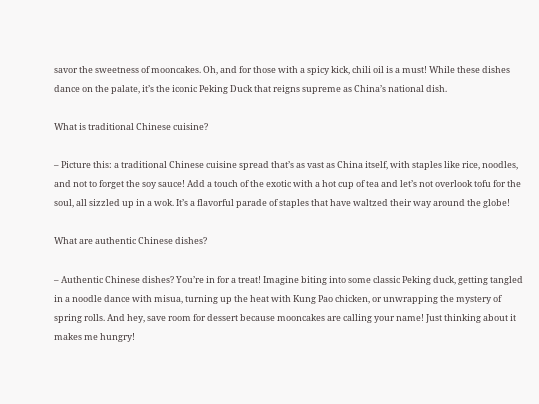savor the sweetness of mooncakes. Oh, and for those with a spicy kick, chili oil is a must! While these dishes dance on the palate, it’s the iconic Peking Duck that reigns supreme as China’s national dish.

What is traditional Chinese cuisine?

– Picture this: a traditional Chinese cuisine spread that’s as vast as China itself, with staples like rice, noodles, and not to forget the soy sauce! Add a touch of the exotic with a hot cup of tea and let’s not overlook tofu for the soul, all sizzled up in a wok. It’s a flavorful parade of staples that have waltzed their way around the globe!

What are authentic Chinese dishes?

– Authentic Chinese dishes? You’re in for a treat! Imagine biting into some classic Peking duck, getting tangled in a noodle dance with misua, turning up the heat with Kung Pao chicken, or unwrapping the mystery of spring rolls. And hey, save room for dessert because mooncakes are calling your name! Just thinking about it makes me hungry!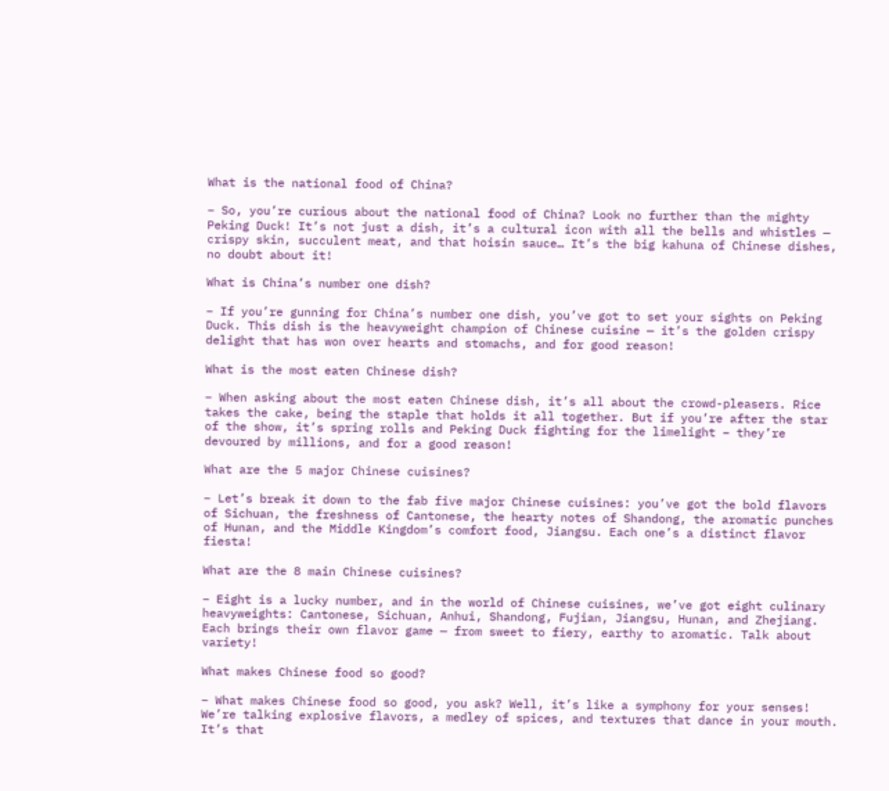What is the national food of China?

– So, you’re curious about the national food of China? Look no further than the mighty Peking Duck! It’s not just a dish, it’s a cultural icon with all the bells and whistles — crispy skin, succulent meat, and that hoisin sauce… It’s the big kahuna of Chinese dishes, no doubt about it!

What is China’s number one dish?

– If you’re gunning for China’s number one dish, you’ve got to set your sights on Peking Duck. This dish is the heavyweight champion of Chinese cuisine — it’s the golden crispy delight that has won over hearts and stomachs, and for good reason!

What is the most eaten Chinese dish?

– When asking about the most eaten Chinese dish, it’s all about the crowd-pleasers. Rice takes the cake, being the staple that holds it all together. But if you’re after the star of the show, it’s spring rolls and Peking Duck fighting for the limelight – they’re devoured by millions, and for a good reason!

What are the 5 major Chinese cuisines?

– Let’s break it down to the fab five major Chinese cuisines: you’ve got the bold flavors of Sichuan, the freshness of Cantonese, the hearty notes of Shandong, the aromatic punches of Hunan, and the Middle Kingdom’s comfort food, Jiangsu. Each one’s a distinct flavor fiesta!

What are the 8 main Chinese cuisines?

– Eight is a lucky number, and in the world of Chinese cuisines, we’ve got eight culinary heavyweights: Cantonese, Sichuan, Anhui, Shandong, Fujian, Jiangsu, Hunan, and Zhejiang. Each brings their own flavor game — from sweet to fiery, earthy to aromatic. Talk about variety!

What makes Chinese food so good?

– What makes Chinese food so good, you ask? Well, it’s like a symphony for your senses! We’re talking explosive flavors, a medley of spices, and textures that dance in your mouth. It’s that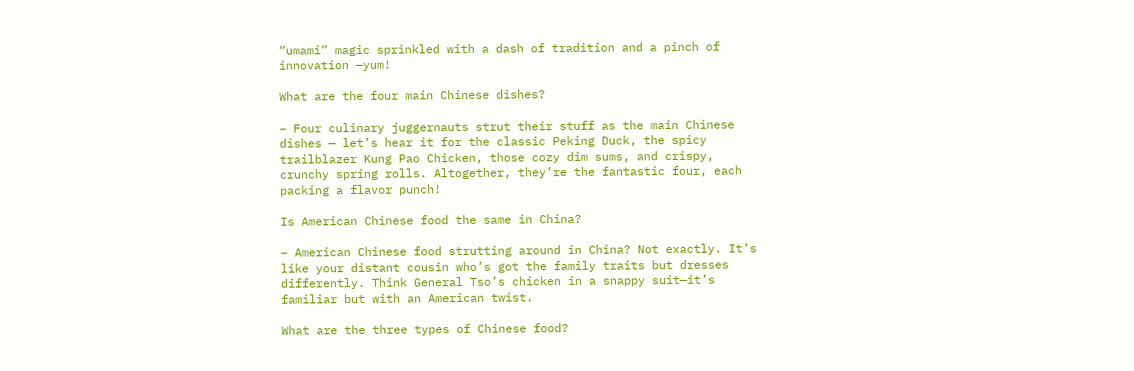“umami” magic sprinkled with a dash of tradition and a pinch of innovation —yum!

What are the four main Chinese dishes?

– Four culinary juggernauts strut their stuff as the main Chinese dishes — let’s hear it for the classic Peking Duck, the spicy trailblazer Kung Pao Chicken, those cozy dim sums, and crispy, crunchy spring rolls. Altogether, they’re the fantastic four, each packing a flavor punch!

Is American Chinese food the same in China?

– American Chinese food strutting around in China? Not exactly. It’s like your distant cousin who’s got the family traits but dresses differently. Think General Tso’s chicken in a snappy suit—it’s familiar but with an American twist.

What are the three types of Chinese food?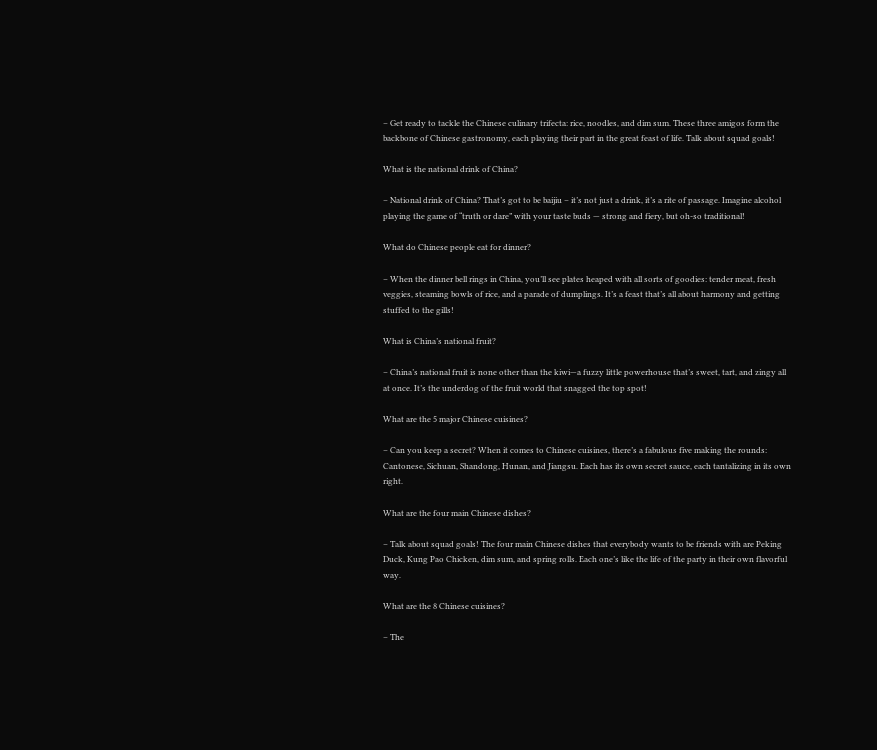– Get ready to tackle the Chinese culinary trifecta: rice, noodles, and dim sum. These three amigos form the backbone of Chinese gastronomy, each playing their part in the great feast of life. Talk about squad goals!

What is the national drink of China?

– National drink of China? That’s got to be baijiu – it’s not just a drink, it’s a rite of passage. Imagine alcohol playing the game of “truth or dare” with your taste buds — strong and fiery, but oh-so traditional!

What do Chinese people eat for dinner?

– When the dinner bell rings in China, you’ll see plates heaped with all sorts of goodies: tender meat, fresh veggies, steaming bowls of rice, and a parade of dumplings. It’s a feast that’s all about harmony and getting stuffed to the gills!

What is China’s national fruit?

– China’s national fruit is none other than the kiwi—a fuzzy little powerhouse that’s sweet, tart, and zingy all at once. It’s the underdog of the fruit world that snagged the top spot!

What are the 5 major Chinese cuisines?

– Can you keep a secret? When it comes to Chinese cuisines, there’s a fabulous five making the rounds: Cantonese, Sichuan, Shandong, Hunan, and Jiangsu. Each has its own secret sauce, each tantalizing in its own right.

What are the four main Chinese dishes?

– Talk about squad goals! The four main Chinese dishes that everybody wants to be friends with are Peking Duck, Kung Pao Chicken, dim sum, and spring rolls. Each one’s like the life of the party in their own flavorful way.

What are the 8 Chinese cuisines?

– The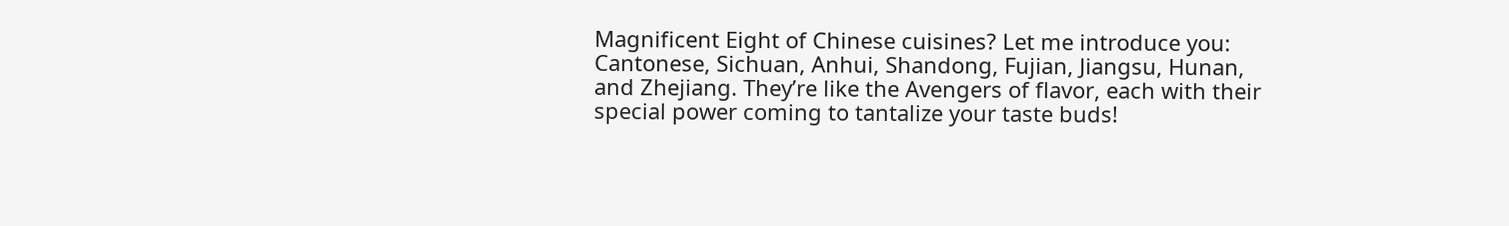Magnificent Eight of Chinese cuisines? Let me introduce you: Cantonese, Sichuan, Anhui, Shandong, Fujian, Jiangsu, Hunan, and Zhejiang. They’re like the Avengers of flavor, each with their special power coming to tantalize your taste buds!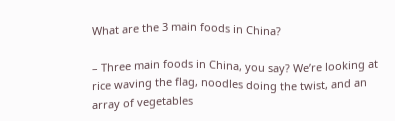What are the 3 main foods in China?

– Three main foods in China, you say? We’re looking at rice waving the flag, noodles doing the twist, and an array of vegetables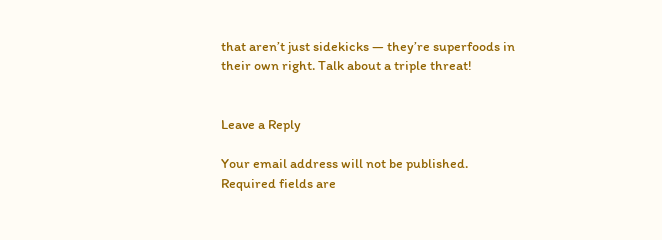that aren’t just sidekicks — they’re superfoods in their own right. Talk about a triple threat!


Leave a Reply

Your email address will not be published. Required fields are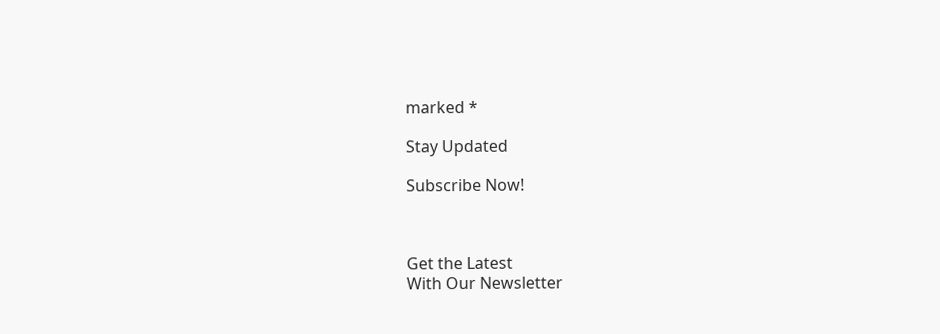marked *

Stay Updated

Subscribe Now!



Get the Latest
With Our Newsletter